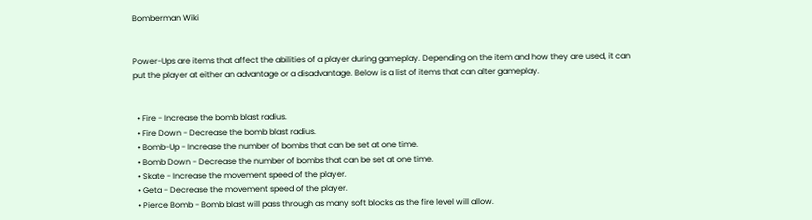Bomberman Wiki


Power-Ups are items that affect the abilities of a player during gameplay. Depending on the item and how they are used, it can put the player at either an advantage or a disadvantage. Below is a list of items that can alter gameplay.


  • Fire - Increase the bomb blast radius.
  • Fire Down - Decrease the bomb blast radius.
  • Bomb-Up - Increase the number of bombs that can be set at one time.
  • Bomb Down - Decrease the number of bombs that can be set at one time.
  • Skate - Increase the movement speed of the player.
  • Geta - Decrease the movement speed of the player.
  • Pierce Bomb - Bomb blast will pass through as many soft blocks as the fire level will allow.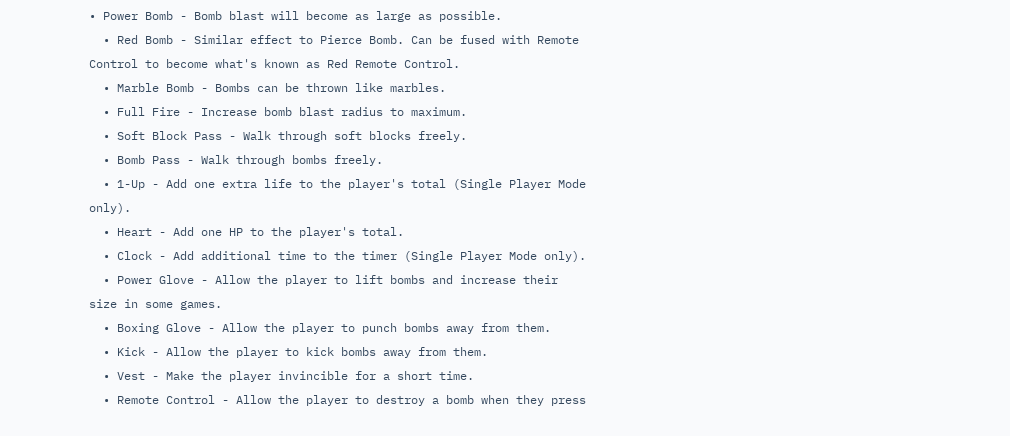• Power Bomb - Bomb blast will become as large as possible.
  • Red Bomb - Similar effect to Pierce Bomb. Can be fused with Remote Control to become what's known as Red Remote Control.
  • Marble Bomb - Bombs can be thrown like marbles.
  • Full Fire - Increase bomb blast radius to maximum.
  • Soft Block Pass - Walk through soft blocks freely.
  • Bomb Pass - Walk through bombs freely.
  • 1-Up - Add one extra life to the player's total (Single Player Mode only).
  • Heart - Add one HP to the player's total.
  • Clock - Add additional time to the timer (Single Player Mode only).
  • Power Glove - Allow the player to lift bombs and increase their size in some games.
  • Boxing Glove - Allow the player to punch bombs away from them.
  • Kick - Allow the player to kick bombs away from them.
  • Vest - Make the player invincible for a short time.
  • Remote Control - Allow the player to destroy a bomb when they press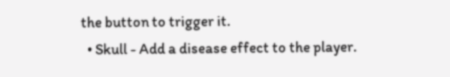the button to trigger it.
  • Skull - Add a disease effect to the player.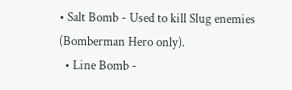• Salt Bomb - Used to kill Slug enemies (Bomberman Hero only).
  • Line Bomb -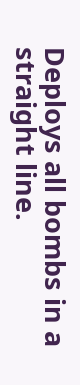Deploys all bombs in a straight line.